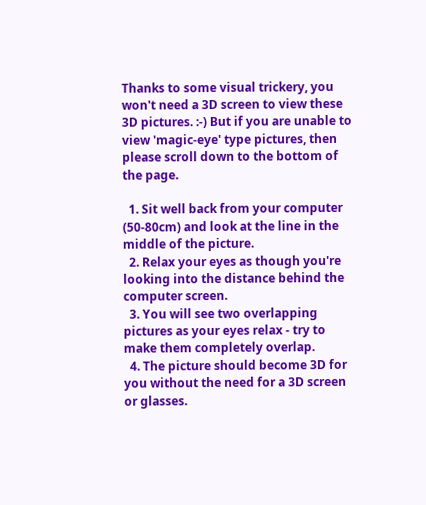Thanks to some visual trickery, you won't need a 3D screen to view these 3D pictures. :-) But if you are unable to view 'magic-eye' type pictures, then please scroll down to the bottom of the page.

  1. Sit well back from your computer (50-80cm) and look at the line in the middle of the picture.
  2. Relax your eyes as though you're looking into the distance behind the computer screen.
  3. You will see two overlapping pictures as your eyes relax - try to make them completely overlap.
  4. The picture should become 3D for you without the need for a 3D screen or glasses.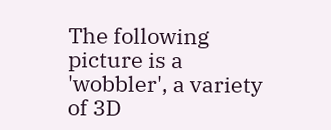The following picture is a 'wobbler', a variety of 3D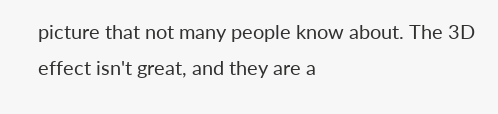picture that not many people know about. The 3D effect isn't great, and they are a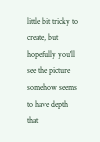little bit tricky to create, but hopefully you'll see the picture somehow seems to have depth that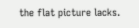the flat picture lacks.